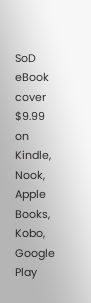SoD eBook cover $9.99 on Kindle, Nook, Apple Books, Kobo, Google Play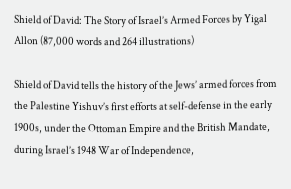Shield of David: The Story of Israel’s Armed Forces by Yigal Allon (87,000 words and 264 illustrations)

Shield of David tells the history of the Jews’ armed forces from the Palestine Yishuv’s first efforts at self-defense in the early 1900s, under the Ottoman Empire and the British Mandate, during Israel’s 1948 War of Independence,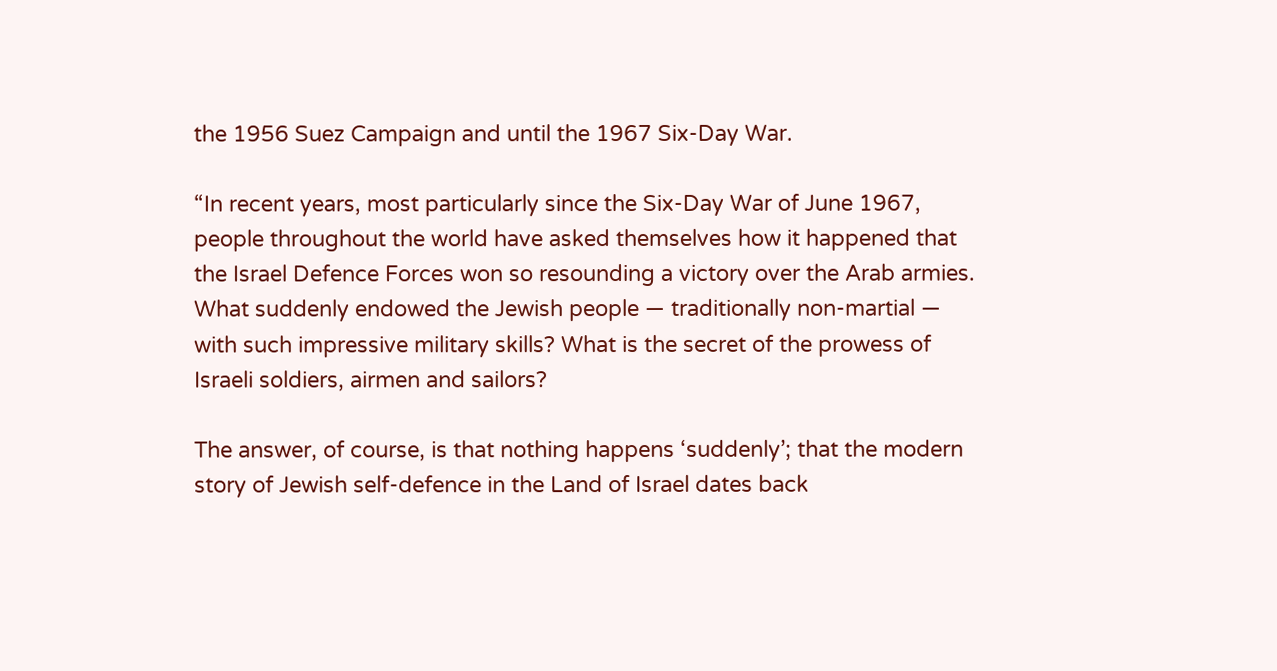the 1956 Suez Campaign and until the 1967 Six-Day War.

“In recent years, most particularly since the Six-Day War of June 1967, people throughout the world have asked themselves how it happened that the Israel Defence Forces won so resounding a victory over the Arab armies. What suddenly endowed the Jewish people — traditionally non-martial — with such impressive military skills? What is the secret of the prowess of Israeli soldiers, airmen and sailors?

The answer, of course, is that nothing happens ‘suddenly’; that the modern story of Jewish self-defence in the Land of Israel dates back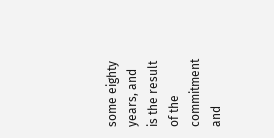some eighty years, and is the result of the commitment and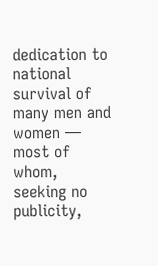dedication to national survival of many men and women — most of whom, seeking no publicity,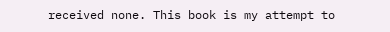received none. This book is my attempt to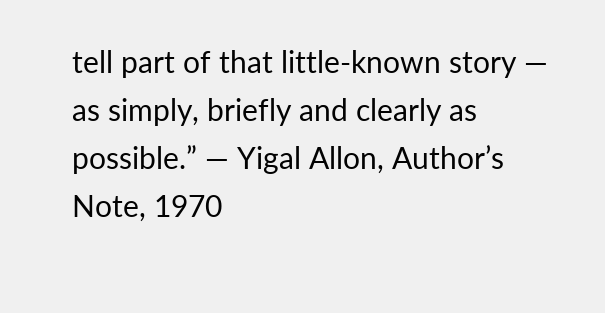tell part of that little-known story — as simply, briefly and clearly as possible.” — Yigal Allon, Author’s Note, 1970